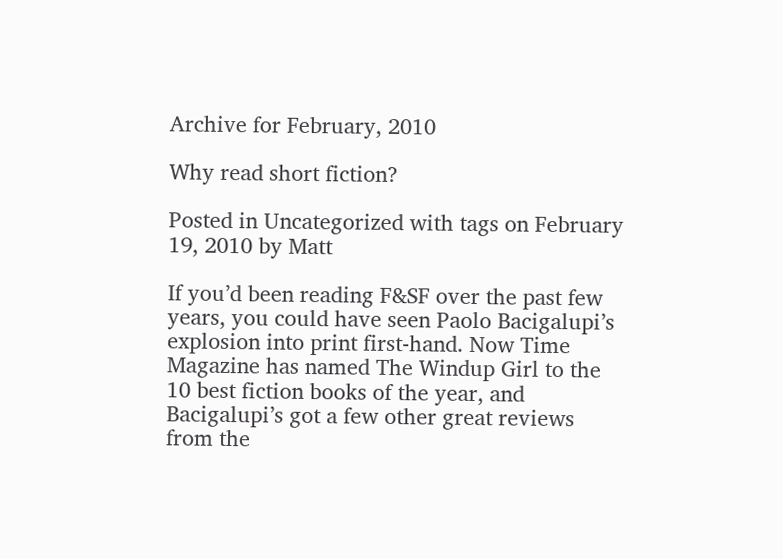Archive for February, 2010

Why read short fiction?

Posted in Uncategorized with tags on February 19, 2010 by Matt

If you’d been reading F&SF over the past few years, you could have seen Paolo Bacigalupi’s explosion into print first-hand. Now Time Magazine has named The Windup Girl to the 10 best fiction books of the year, and Bacigalupi’s got a few other great reviews from the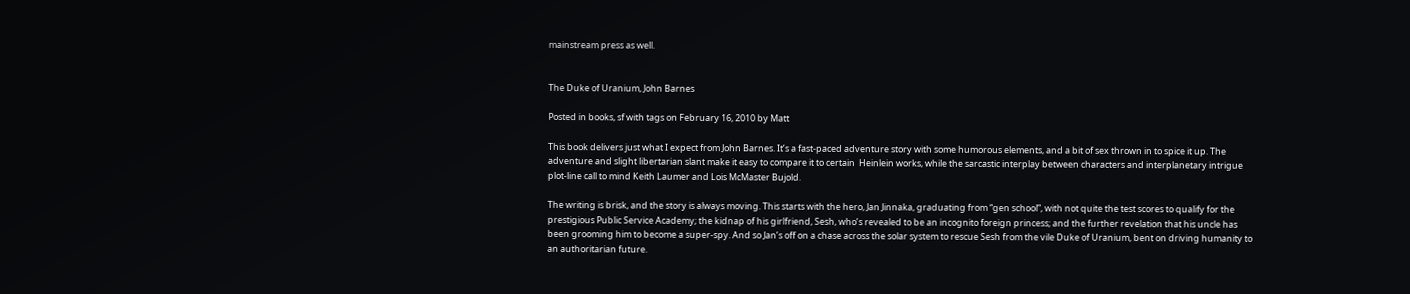mainstream press as well.


The Duke of Uranium, John Barnes

Posted in books, sf with tags on February 16, 2010 by Matt

This book delivers just what I expect from John Barnes. It’s a fast-paced adventure story with some humorous elements, and a bit of sex thrown in to spice it up. The adventure and slight libertarian slant make it easy to compare it to certain  Heinlein works, while the sarcastic interplay between characters and interplanetary intrigue plot-line call to mind Keith Laumer and Lois McMaster Bujold.

The writing is brisk, and the story is always moving. This starts with the hero, Jan Jinnaka, graduating from “gen school”, with not quite the test scores to qualify for the prestigious Public Service Academy; the kidnap of his girlfriend, Sesh, who’s revealed to be an incognito foreign princess; and the further revelation that his uncle has been grooming him to become a super-spy. And so Jan’s off on a chase across the solar system to rescue Sesh from the vile Duke of Uranium, bent on driving humanity to an authoritarian future.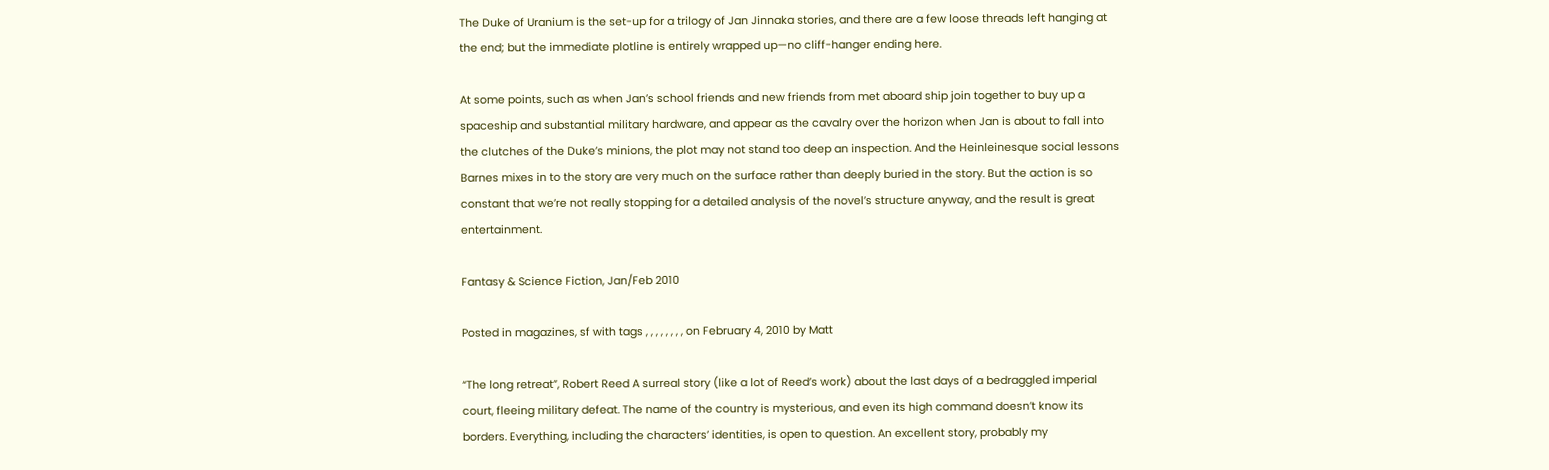The Duke of Uranium is the set-up for a trilogy of Jan Jinnaka stories, and there are a few loose threads left hanging at the end; but the immediate plotline is entirely wrapped up—no cliff-hanger ending here.

At some points, such as when Jan’s school friends and new friends from met aboard ship join together to buy up a spaceship and substantial military hardware, and appear as the cavalry over the horizon when Jan is about to fall into the clutches of the Duke’s minions, the plot may not stand too deep an inspection. And the Heinleinesque social lessons Barnes mixes in to the story are very much on the surface rather than deeply buried in the story. But the action is so constant that we’re not really stopping for a detailed analysis of the novel’s structure anyway, and the result is great entertainment.

Fantasy & Science Fiction, Jan/Feb 2010

Posted in magazines, sf with tags , , , , , , , , on February 4, 2010 by Matt

“The long retreat”, Robert Reed A surreal story (like a lot of Reed’s work) about the last days of a bedraggled imperial court, fleeing military defeat. The name of the country is mysterious, and even its high command doesn’t know its borders. Everything, including the characters’ identities, is open to question. An excellent story, probably my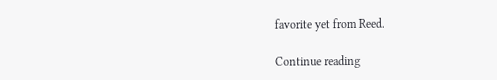favorite yet from Reed.

Continue reading